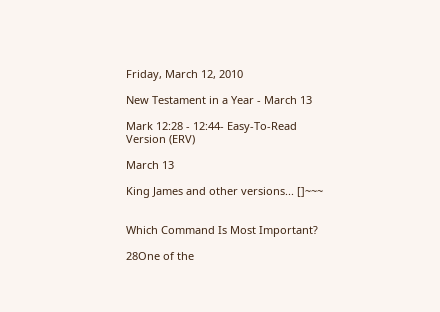Friday, March 12, 2010

New Testament in a Year - March 13

Mark 12:28 - 12:44- Easy-To-Read Version (ERV)

March 13

King James and other versions... []~~~


Which Command Is Most Important?

28One of the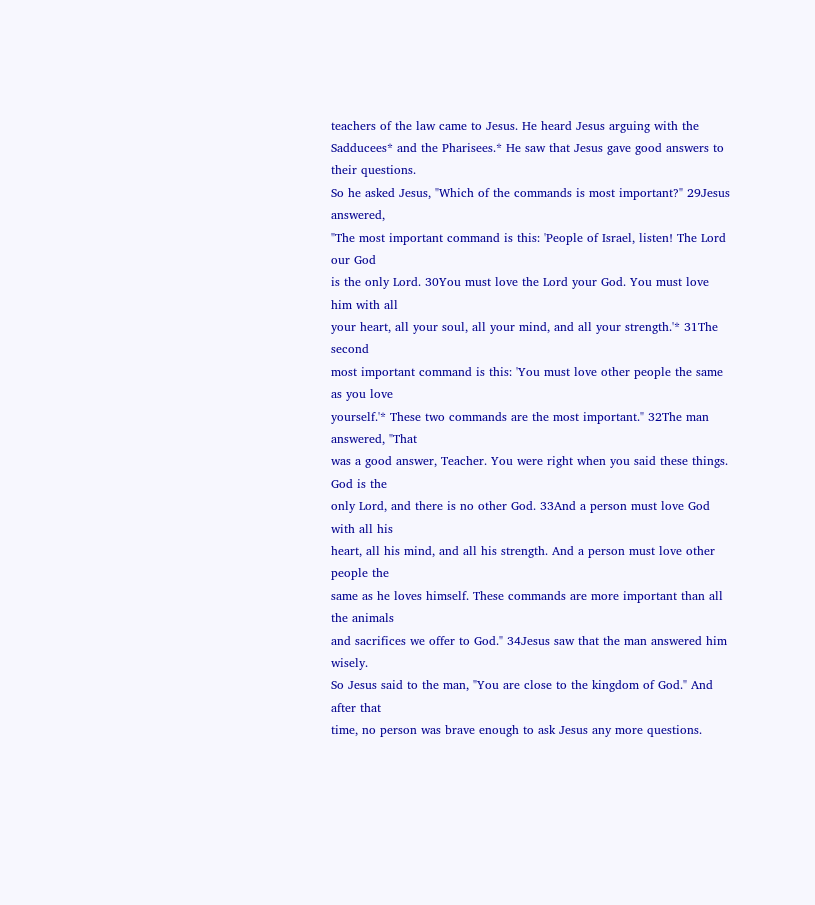teachers of the law came to Jesus. He heard Jesus arguing with the
Sadducees* and the Pharisees.* He saw that Jesus gave good answers to their questions.
So he asked Jesus, "Which of the commands is most important?" 29Jesus answered,
"The most important command is this: 'People of Israel, listen! The Lord our God
is the only Lord. 30You must love the Lord your God. You must love him with all
your heart, all your soul, all your mind, and all your strength.'* 31The second
most important command is this: 'You must love other people the same as you love
yourself.'* These two commands are the most important." 32The man answered, "That
was a good answer, Teacher. You were right when you said these things. God is the
only Lord, and there is no other God. 33And a person must love God with all his
heart, all his mind, and all his strength. And a person must love other people the
same as he loves himself. These commands are more important than all the animals
and sacrifices we offer to God." 34Jesus saw that the man answered him wisely.
So Jesus said to the man, "You are close to the kingdom of God." And after that
time, no person was brave enough to ask Jesus any more questions.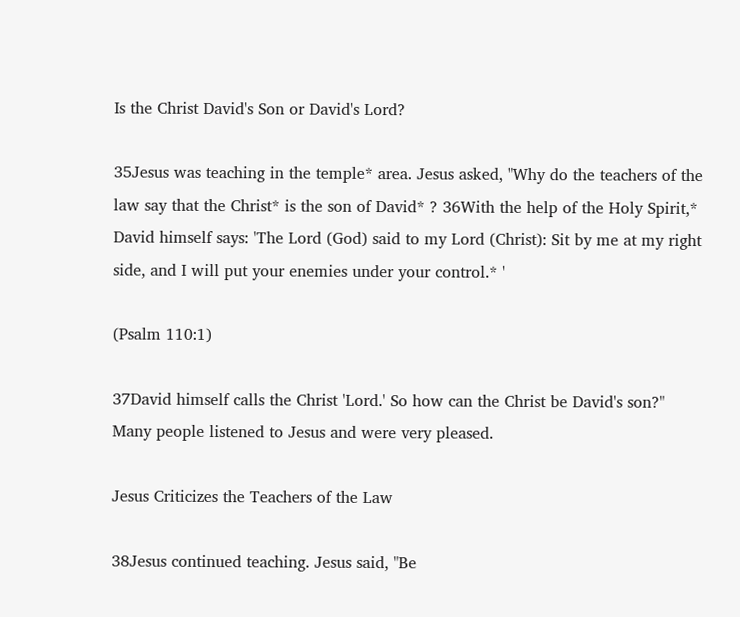Is the Christ David's Son or David's Lord?

35Jesus was teaching in the temple* area. Jesus asked, "Why do the teachers of the
law say that the Christ* is the son of David* ? 36With the help of the Holy Spirit,*
David himself says: 'The Lord (God) said to my Lord (Christ): Sit by me at my right
side, and I will put your enemies under your control.* '

(Psalm 110:1)

37David himself calls the Christ 'Lord.' So how can the Christ be David's son?"
Many people listened to Jesus and were very pleased.

Jesus Criticizes the Teachers of the Law

38Jesus continued teaching. Jesus said, "Be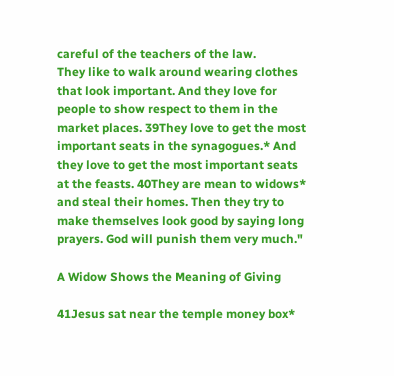careful of the teachers of the law.
They like to walk around wearing clothes that look important. And they love for
people to show respect to them in the market places. 39They love to get the most
important seats in the synagogues.* And they love to get the most important seats
at the feasts. 40They are mean to widows* and steal their homes. Then they try to
make themselves look good by saying long prayers. God will punish them very much."

A Widow Shows the Meaning of Giving

41Jesus sat near the temple money box*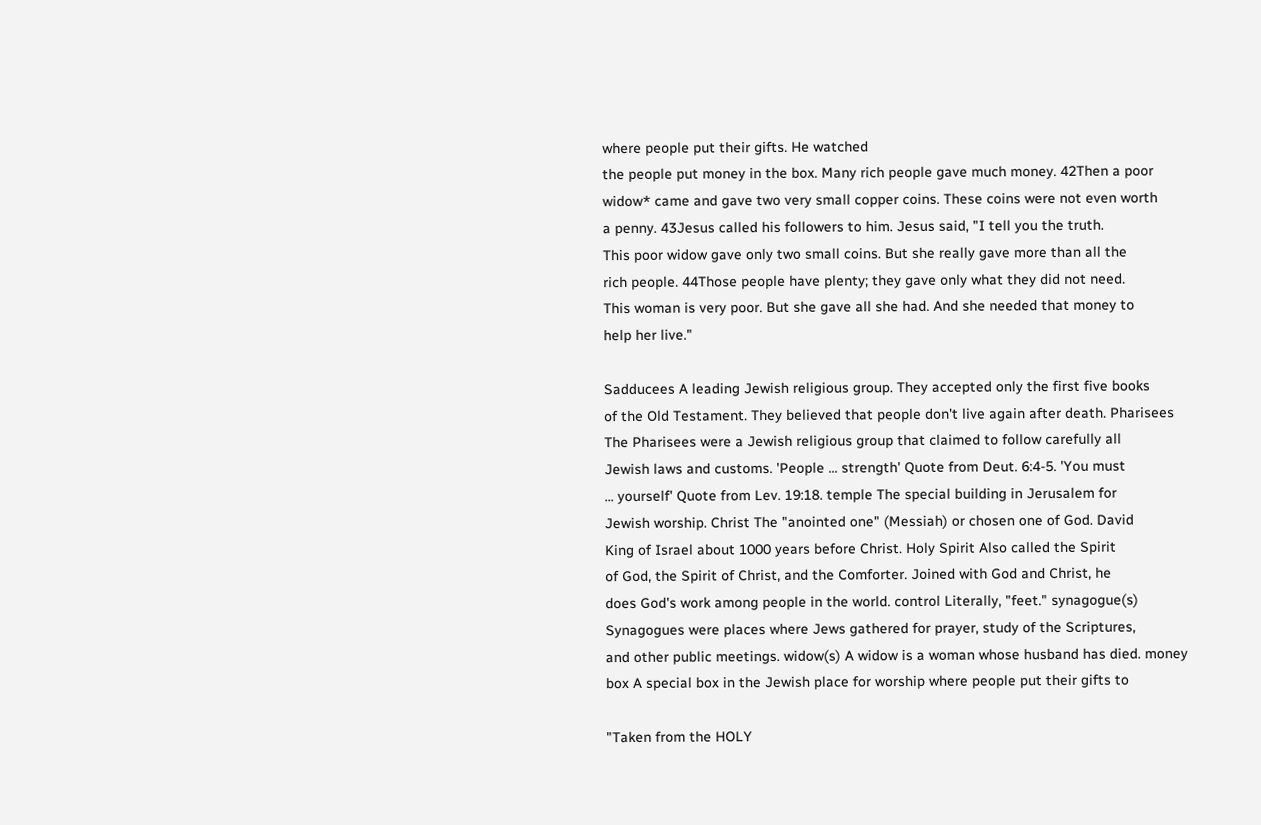where people put their gifts. He watched
the people put money in the box. Many rich people gave much money. 42Then a poor
widow* came and gave two very small copper coins. These coins were not even worth
a penny. 43Jesus called his followers to him. Jesus said, "I tell you the truth.
This poor widow gave only two small coins. But she really gave more than all the
rich people. 44Those people have plenty; they gave only what they did not need.
This woman is very poor. But she gave all she had. And she needed that money to
help her live."

Sadducees A leading Jewish religious group. They accepted only the first five books
of the Old Testament. They believed that people don't live again after death. Pharisees
The Pharisees were a Jewish religious group that claimed to follow carefully all
Jewish laws and customs. 'People ... strength' Quote from Deut. 6:4-5. 'You must
... yourself' Quote from Lev. 19:18. temple The special building in Jerusalem for
Jewish worship. Christ The "anointed one" (Messiah) or chosen one of God. David
King of Israel about 1000 years before Christ. Holy Spirit Also called the Spirit
of God, the Spirit of Christ, and the Comforter. Joined with God and Christ, he
does God's work among people in the world. control Literally, "feet." synagogue(s)
Synagogues were places where Jews gathered for prayer, study of the Scriptures,
and other public meetings. widow(s) A widow is a woman whose husband has died. money
box A special box in the Jewish place for worship where people put their gifts to

"Taken from the HOLY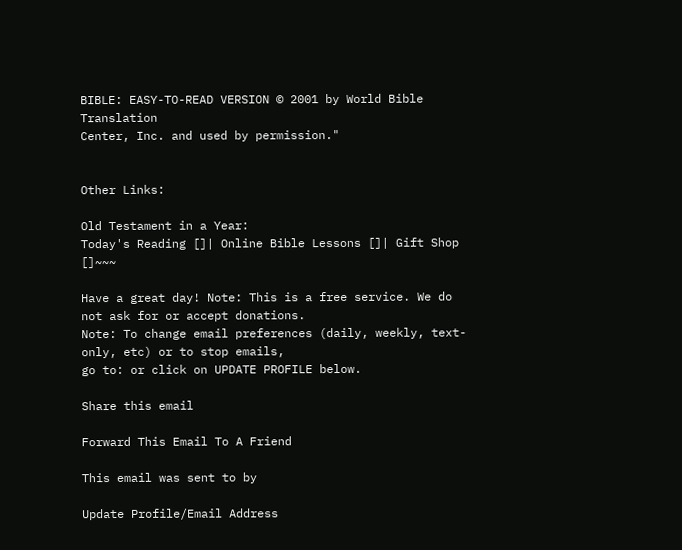BIBLE: EASY-TO-READ VERSION © 2001 by World Bible Translation
Center, Inc. and used by permission."


Other Links:

Old Testament in a Year:
Today's Reading []| Online Bible Lessons []| Gift Shop []~~~

Have a great day! Note: This is a free service. We do not ask for or accept donations.
Note: To change email preferences (daily, weekly, text-only, etc) or to stop emails,
go to: or click on UPDATE PROFILE below.

Share this email

Forward This Email To A Friend

This email was sent to by

Update Profile/Email Address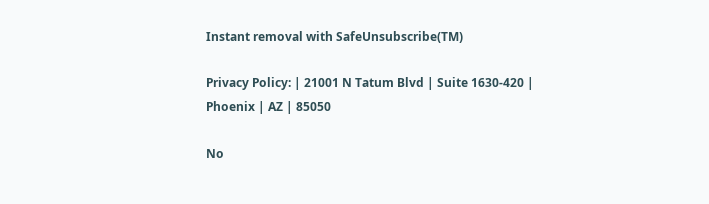Instant removal with SafeUnsubscribe(TM)

Privacy Policy: | 21001 N Tatum Blvd | Suite 1630-420 | Phoenix | AZ | 85050

No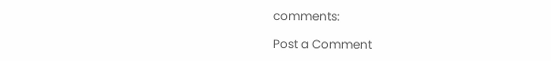comments:

Post a Comment